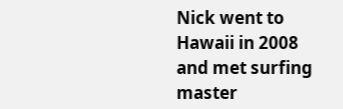Nick went to Hawaii in 2008 and met surfing master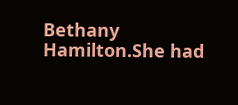Bethany Hamilton.She had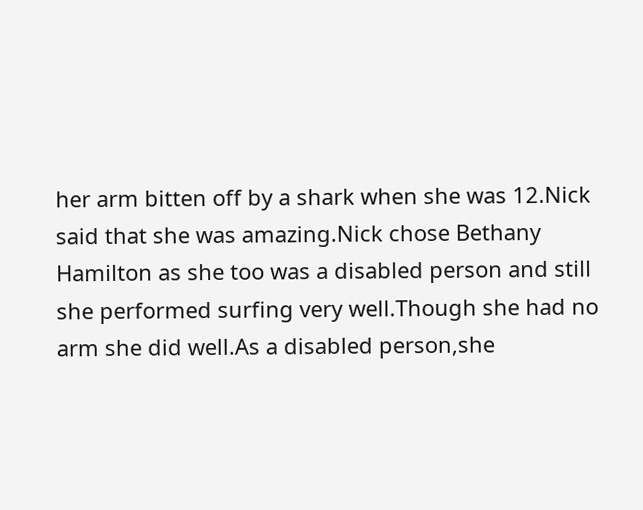her arm bitten off by a shark when she was 12.Nick said that she was amazing.Nick chose Bethany Hamilton as she too was a disabled person and still she performed surfing very well.Though she had no arm she did well.As a disabled person,she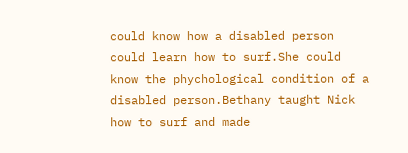could know how a disabled person could learn how to surf.She could know the phychological condition of a disabled person.Bethany taught Nick how to surf and made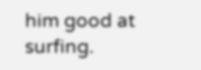him good at surfing.